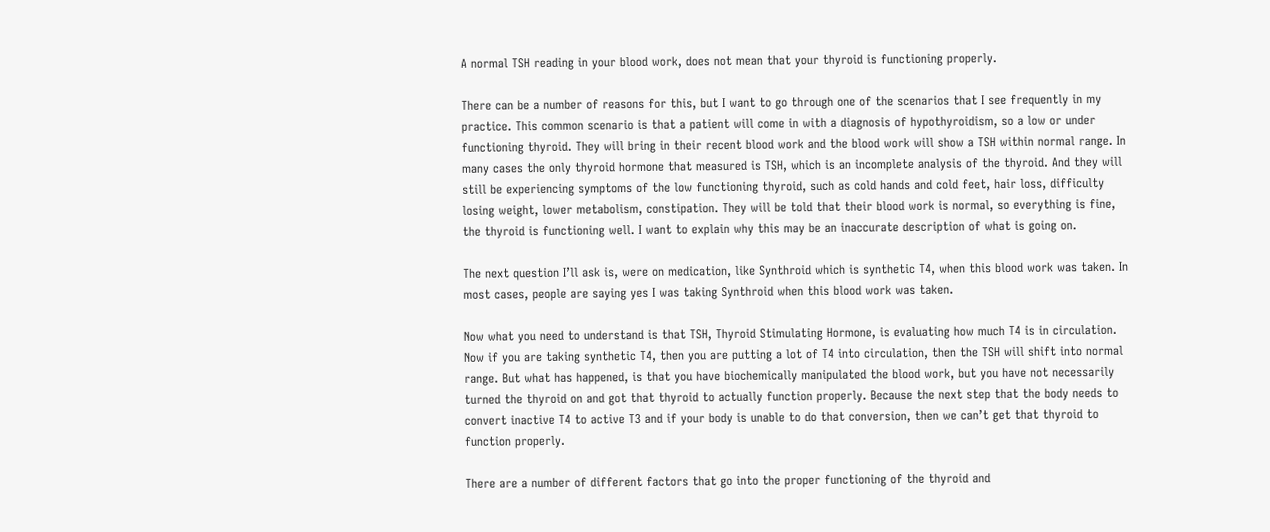A normal TSH reading in your blood work, does not mean that your thyroid is functioning properly.

There can be a number of reasons for this, but I want to go through one of the scenarios that I see frequently in my practice. This common scenario is that a patient will come in with a diagnosis of hypothyroidism, so a low or under functioning thyroid. They will bring in their recent blood work and the blood work will show a TSH within normal range. In many cases the only thyroid hormone that measured is TSH, which is an incomplete analysis of the thyroid. And they will still be experiencing symptoms of the low functioning thyroid, such as cold hands and cold feet, hair loss, difficulty losing weight, lower metabolism, constipation. They will be told that their blood work is normal, so everything is fine, the thyroid is functioning well. I want to explain why this may be an inaccurate description of what is going on.

The next question I’ll ask is, were on medication, like Synthroid which is synthetic T4, when this blood work was taken. In most cases, people are saying yes I was taking Synthroid when this blood work was taken.

Now what you need to understand is that TSH, Thyroid Stimulating Hormone, is evaluating how much T4 is in circulation. Now if you are taking synthetic T4, then you are putting a lot of T4 into circulation, then the TSH will shift into normal range. But what has happened, is that you have biochemically manipulated the blood work, but you have not necessarily turned the thyroid on and got that thyroid to actually function properly. Because the next step that the body needs to convert inactive T4 to active T3 and if your body is unable to do that conversion, then we can’t get that thyroid to function properly.

There are a number of different factors that go into the proper functioning of the thyroid and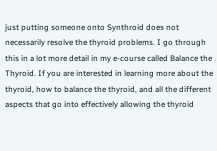just putting someone onto Synthroid does not necessarily resolve the thyroid problems. I go through this in a lot more detail in my e-course called Balance the Thyroid. If you are interested in learning more about the thyroid, how to balance the thyroid, and all the different aspects that go into effectively allowing the thyroid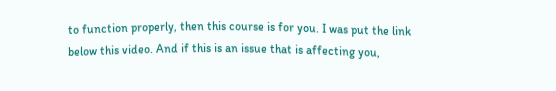to function properly, then this course is for you. I was put the link below this video. And if this is an issue that is affecting you,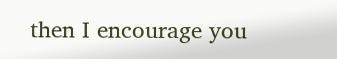then I encourage you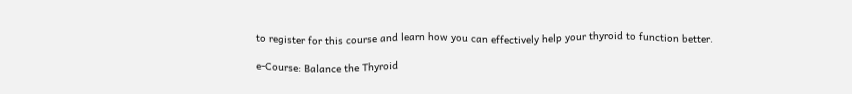to register for this course and learn how you can effectively help your thyroid to function better.

e-Course: Balance the Thyroid